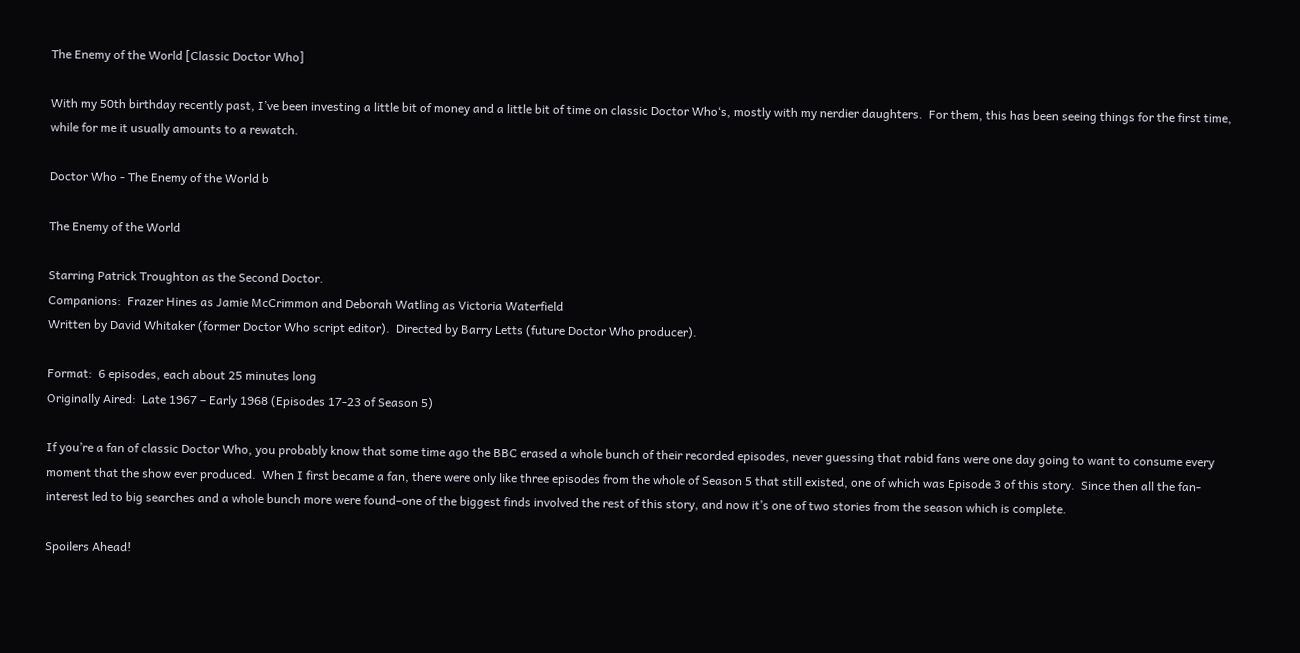The Enemy of the World [Classic Doctor Who]

With my 50th birthday recently past, I’ve been investing a little bit of money and a little bit of time on classic Doctor Who‘s, mostly with my nerdier daughters.  For them, this has been seeing things for the first time, while for me it usually amounts to a rewatch.

Doctor Who - The Enemy of the World b

The Enemy of the World

Starring Patrick Troughton as the Second Doctor.
Companions:  Frazer Hines as Jamie McCrimmon and Deborah Watling as Victoria Waterfield
Written by David Whitaker (former Doctor Who script editor).  Directed by Barry Letts (future Doctor Who producer).

Format:  6 episodes, each about 25 minutes long
Originally Aired:  Late 1967 – Early 1968 (Episodes 17-23 of Season 5)

If you’re a fan of classic Doctor Who, you probably know that some time ago the BBC erased a whole bunch of their recorded episodes, never guessing that rabid fans were one day going to want to consume every moment that the show ever produced.  When I first became a fan, there were only like three episodes from the whole of Season 5 that still existed, one of which was Episode 3 of this story.  Since then all the fan-interest led to big searches and a whole bunch more were found–one of the biggest finds involved the rest of this story, and now it’s one of two stories from the season which is complete.

Spoilers Ahead!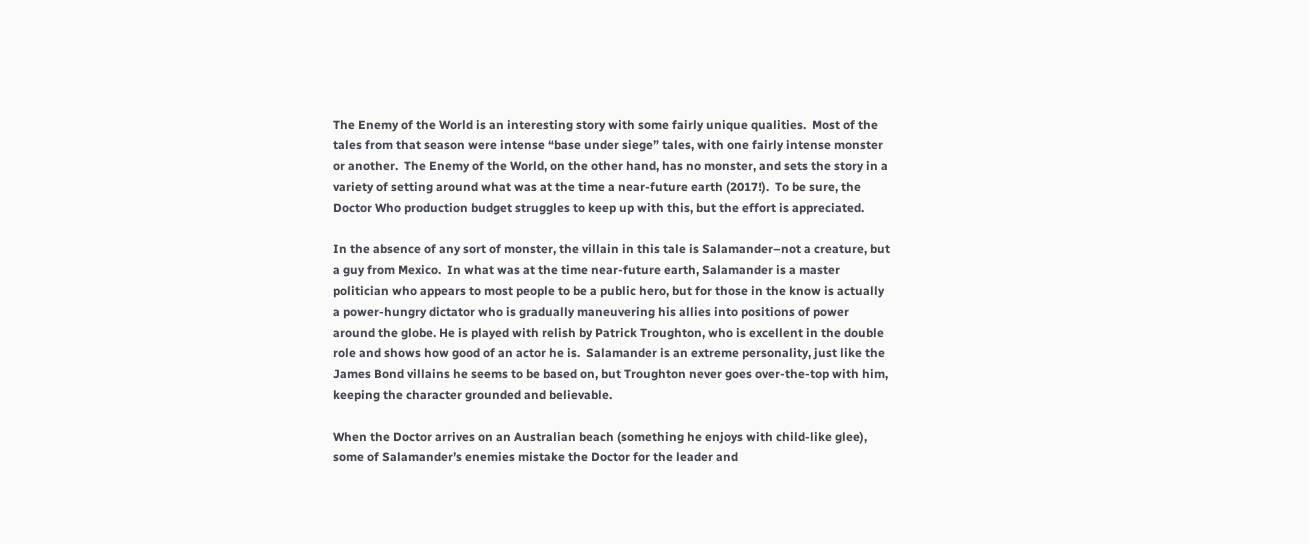The Enemy of the World is an interesting story with some fairly unique qualities.  Most of the tales from that season were intense “base under siege” tales, with one fairly intense monster or another.  The Enemy of the World, on the other hand, has no monster, and sets the story in a variety of setting around what was at the time a near-future earth (2017!).  To be sure, the Doctor Who production budget struggles to keep up with this, but the effort is appreciated.

In the absence of any sort of monster, the villain in this tale is Salamander–not a creature, but a guy from Mexico.  In what was at the time near-future earth, Salamander is a master politician who appears to most people to be a public hero, but for those in the know is actually a power-hungry dictator who is gradually maneuvering his allies into positions of power around the globe. He is played with relish by Patrick Troughton, who is excellent in the double role and shows how good of an actor he is.  Salamander is an extreme personality, just like the James Bond villains he seems to be based on, but Troughton never goes over-the-top with him, keeping the character grounded and believable.

When the Doctor arrives on an Australian beach (something he enjoys with child-like glee), some of Salamander’s enemies mistake the Doctor for the leader and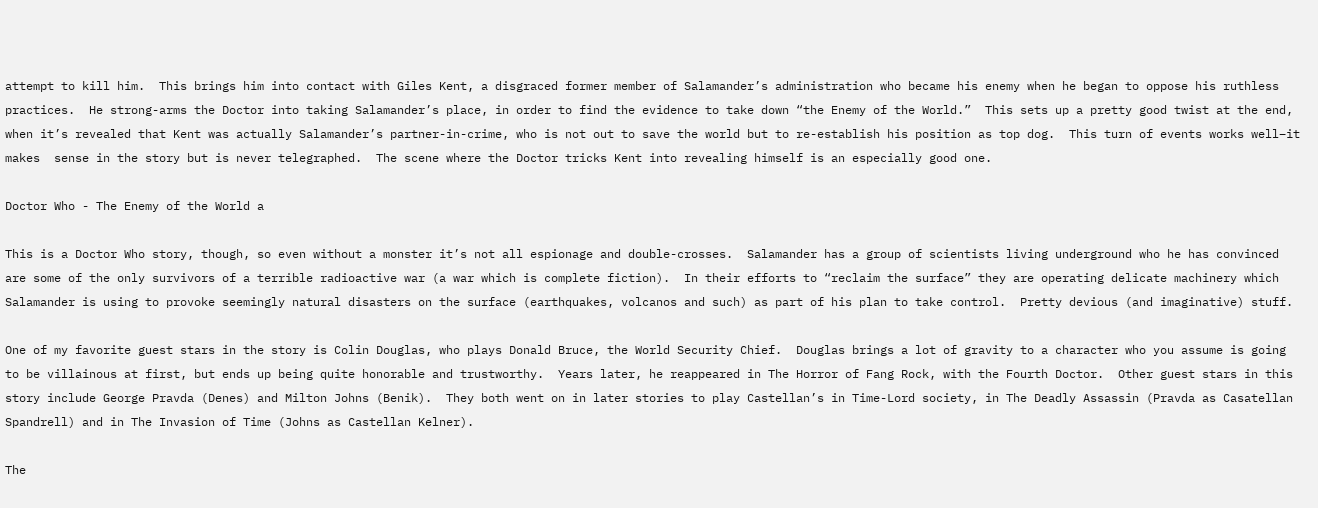attempt to kill him.  This brings him into contact with Giles Kent, a disgraced former member of Salamander’s administration who became his enemy when he began to oppose his ruthless practices.  He strong-arms the Doctor into taking Salamander’s place, in order to find the evidence to take down “the Enemy of the World.”  This sets up a pretty good twist at the end, when it’s revealed that Kent was actually Salamander’s partner-in-crime, who is not out to save the world but to re-establish his position as top dog.  This turn of events works well–it makes  sense in the story but is never telegraphed.  The scene where the Doctor tricks Kent into revealing himself is an especially good one.

Doctor Who - The Enemy of the World a

This is a Doctor Who story, though, so even without a monster it’s not all espionage and double-crosses.  Salamander has a group of scientists living underground who he has convinced are some of the only survivors of a terrible radioactive war (a war which is complete fiction).  In their efforts to “reclaim the surface” they are operating delicate machinery which Salamander is using to provoke seemingly natural disasters on the surface (earthquakes, volcanos and such) as part of his plan to take control.  Pretty devious (and imaginative) stuff.

One of my favorite guest stars in the story is Colin Douglas, who plays Donald Bruce, the World Security Chief.  Douglas brings a lot of gravity to a character who you assume is going to be villainous at first, but ends up being quite honorable and trustworthy.  Years later, he reappeared in The Horror of Fang Rock, with the Fourth Doctor.  Other guest stars in this story include George Pravda (Denes) and Milton Johns (Benik).  They both went on in later stories to play Castellan’s in Time-Lord society, in The Deadly Assassin (Pravda as Casatellan Spandrell) and in The Invasion of Time (Johns as Castellan Kelner).

The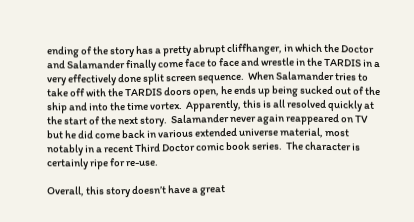ending of the story has a pretty abrupt cliffhanger, in which the Doctor and Salamander finally come face to face and wrestle in the TARDIS in a very effectively done split screen sequence.  When Salamander tries to take off with the TARDIS doors open, he ends up being sucked out of the ship and into the time vortex.  Apparently, this is all resolved quickly at the start of the next story.  Salamander never again reappeared on TV but he did come back in various extended universe material, most notably in a recent Third Doctor comic book series.  The character is certainly ripe for re-use.

Overall, this story doesn’t have a great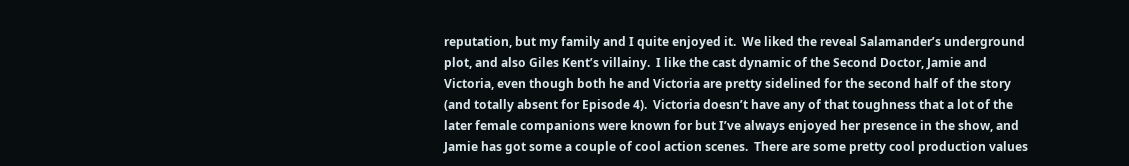reputation, but my family and I quite enjoyed it.  We liked the reveal Salamander’s underground plot, and also Giles Kent’s villainy.  I like the cast dynamic of the Second Doctor, Jamie and Victoria, even though both he and Victoria are pretty sidelined for the second half of the story (and totally absent for Episode 4).  Victoria doesn’t have any of that toughness that a lot of the later female companions were known for but I’ve always enjoyed her presence in the show, and Jamie has got some a couple of cool action scenes.  There are some pretty cool production values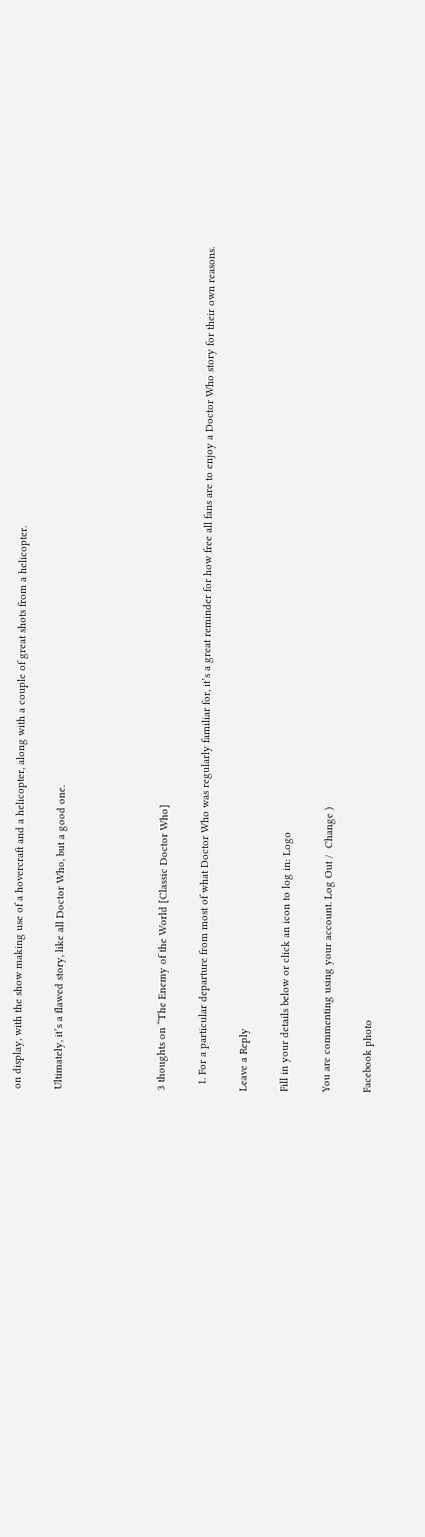on display, with the show making use of a hovercraft and a helicopter, along with a couple of great shots from a helicopter.

Ultimately, it’s a flawed story, like all Doctor Who, but a good one.




3 thoughts on “The Enemy of the World [Classic Doctor Who]

  1. For a particular departure from most of what Doctor Who was regularly familiar for, it’s a great reminder for how free all fans are to enjoy a Doctor Who story for their own reasons.

Leave a Reply

Fill in your details below or click an icon to log in: Logo

You are commenting using your account. Log Out /  Change )

Facebook photo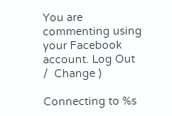You are commenting using your Facebook account. Log Out /  Change )

Connecting to %s